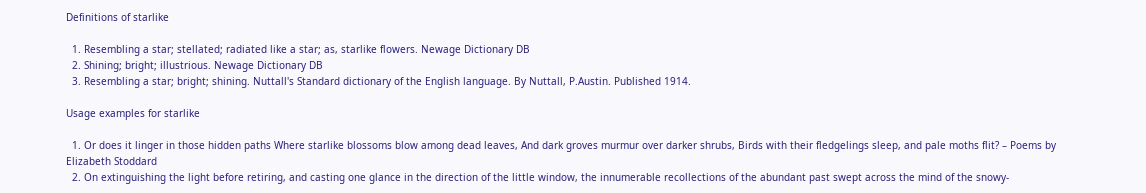Definitions of starlike

  1. Resembling a star; stellated; radiated like a star; as, starlike flowers. Newage Dictionary DB
  2. Shining; bright; illustrious. Newage Dictionary DB
  3. Resembling a star; bright; shining. Nuttall's Standard dictionary of the English language. By Nuttall, P.Austin. Published 1914.

Usage examples for starlike

  1. Or does it linger in those hidden paths Where starlike blossoms blow among dead leaves, And dark groves murmur over darker shrubs, Birds with their fledgelings sleep, and pale moths flit? – Poems by Elizabeth Stoddard
  2. On extinguishing the light before retiring, and casting one glance in the direction of the little window, the innumerable recollections of the abundant past swept across the mind of the snowy-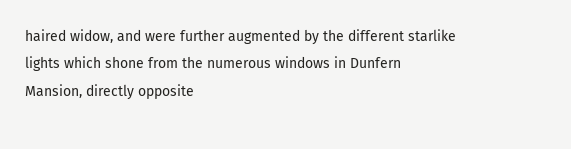haired widow, and were further augmented by the different starlike lights which shone from the numerous windows in Dunfern Mansion, directly opposite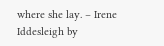where she lay. – Irene Iddesleigh by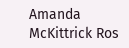Amanda McKittrick Ros